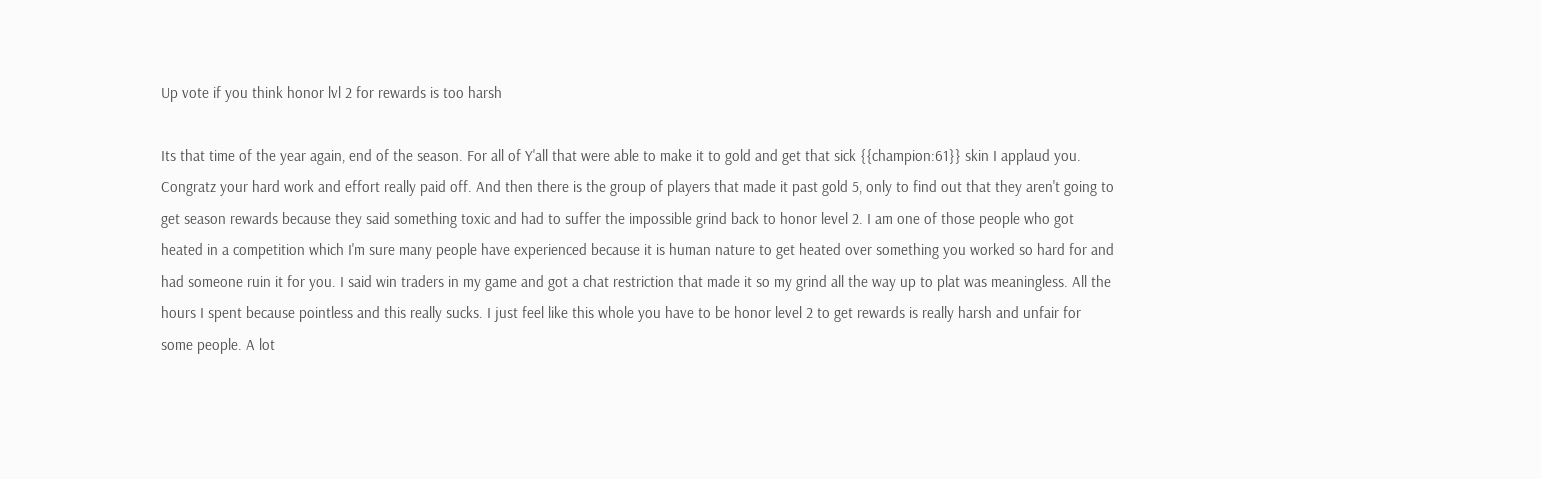Up vote if you think honor lvl 2 for rewards is too harsh

Its that time of the year again, end of the season. For all of Y'all that were able to make it to gold and get that sick {{champion:61}} skin I applaud you. Congratz your hard work and effort really paid off. And then there is the group of players that made it past gold 5, only to find out that they aren't going to get season rewards because they said something toxic and had to suffer the impossible grind back to honor level 2. I am one of those people who got heated in a competition which I'm sure many people have experienced because it is human nature to get heated over something you worked so hard for and had someone ruin it for you. I said win traders in my game and got a chat restriction that made it so my grind all the way up to plat was meaningless. All the hours I spent because pointless and this really sucks. I just feel like this whole you have to be honor level 2 to get rewards is really harsh and unfair for some people. A lot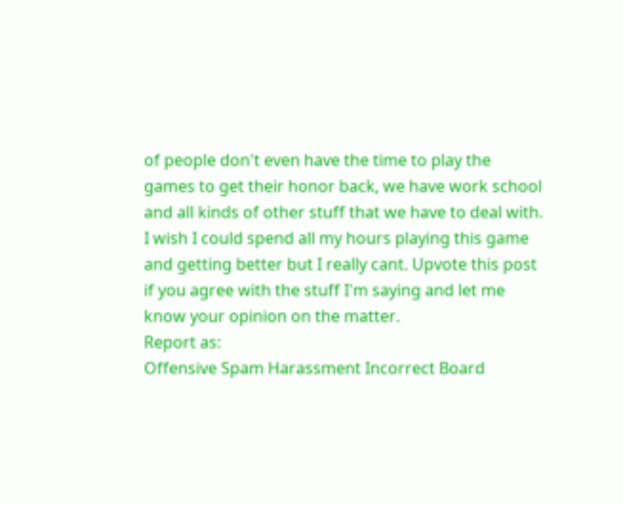of people don't even have the time to play the games to get their honor back, we have work school and all kinds of other stuff that we have to deal with. I wish I could spend all my hours playing this game and getting better but I really cant. Upvote this post if you agree with the stuff I'm saying and let me know your opinion on the matter.
Report as:
Offensive Spam Harassment Incorrect Board